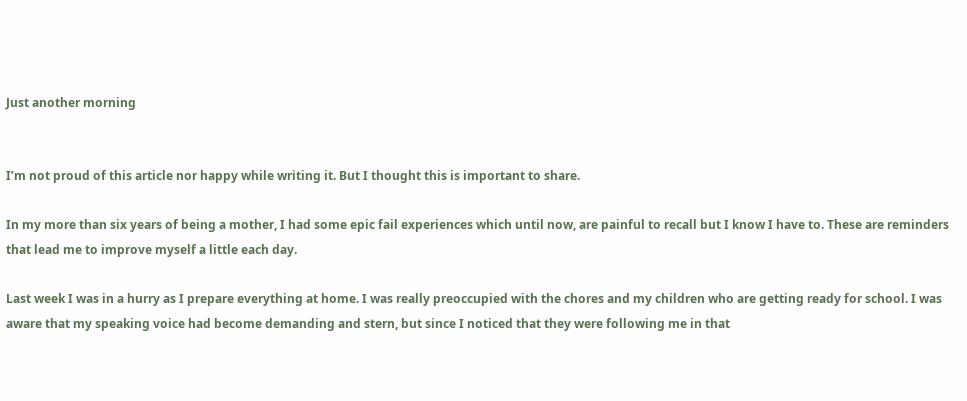Just another morning


I’m not proud of this article nor happy while writing it. But I thought this is important to share.

In my more than six years of being a mother, I had some epic fail experiences which until now, are painful to recall but I know I have to. These are reminders that lead me to improve myself a little each day.

Last week I was in a hurry as I prepare everything at home. I was really preoccupied with the chores and my children who are getting ready for school. I was aware that my speaking voice had become demanding and stern, but since I noticed that they were following me in that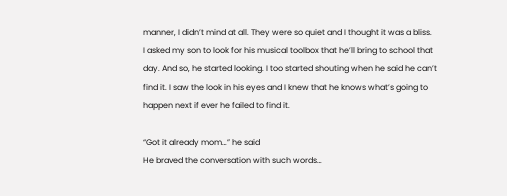manner, I didn’t mind at all. They were so quiet and I thought it was a bliss.
I asked my son to look for his musical toolbox that he’ll bring to school that day. And so, he started looking. I too started shouting when he said he can’t find it. I saw the look in his eyes and I knew that he knows what’s going to happen next if ever he failed to find it.

“Got it already mom…” he said
He braved the conversation with such words…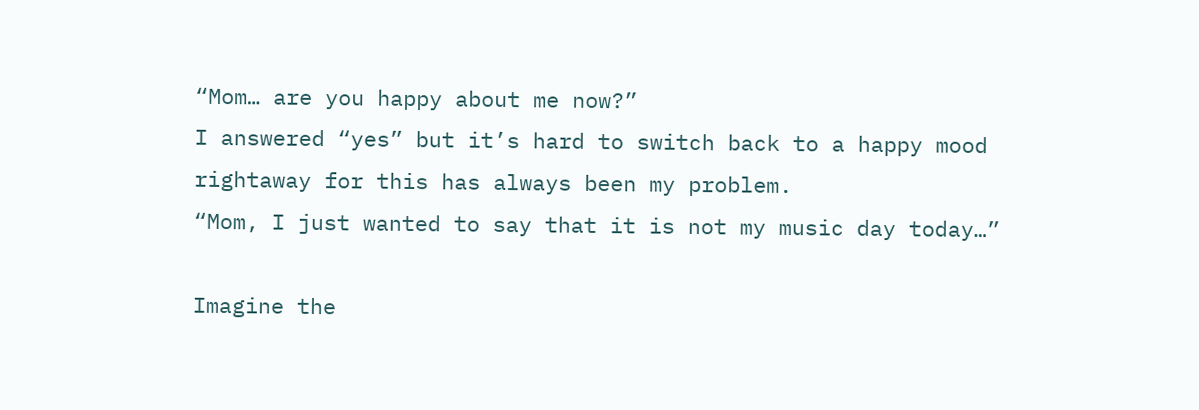“Mom… are you happy about me now?”
I answered “yes” but it’s hard to switch back to a happy mood rightaway for this has always been my problem.
“Mom, I just wanted to say that it is not my music day today…”

Imagine the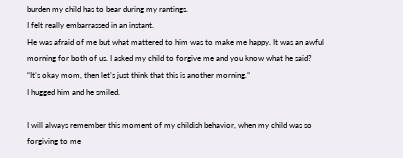burden my child has to bear during my rantings.
I felt really embarrassed in an instant.
He was afraid of me but what mattered to him was to make me happy. It was an awful  morning for both of us. I asked my child to forgive me and you know what he said?
“It’s okay mom, then let’s just think that this is another morning.”
I hugged him and he smiled.

I will always remember this moment of my childish behavior, when my child was so forgiving to me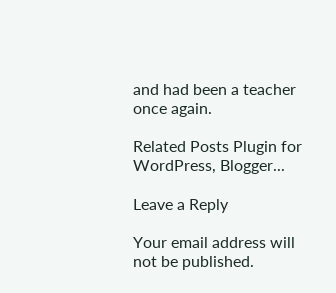and had been a teacher once again.

Related Posts Plugin for WordPress, Blogger...

Leave a Reply

Your email address will not be published.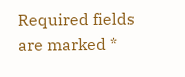Required fields are marked *